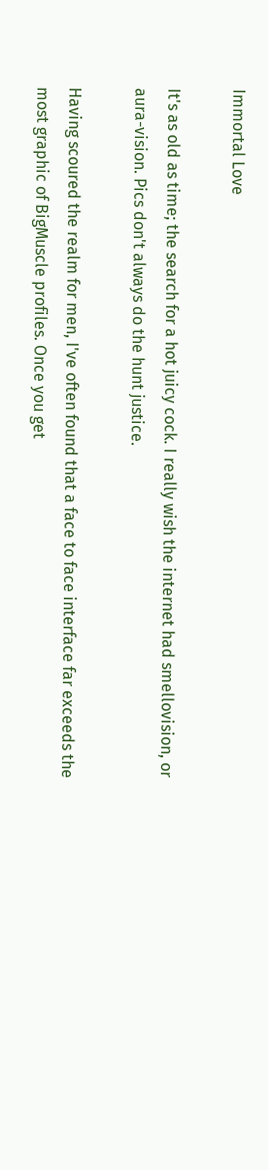Immortal Love

It's as old as time; the search for a hot juicy cock. I really wish the internet had smellovision, or aura-vision. Pics don't always do the hunt justice.

Having scoured the realm for men, I've often found that a face to face interface far exceeds the most graphic of BigMuscle profiles. Once you get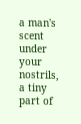a man's scent under your nostrils, a tiny part of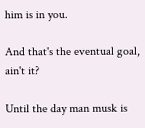him is in you.

And that's the eventual goal, ain't it?

Until the day man musk is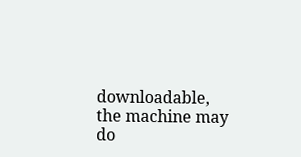downloadable, the machine may do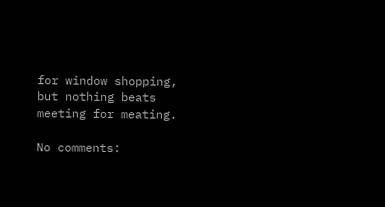for window shopping, but nothing beats meeting for meating.

No comments: